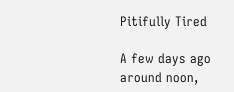Pitifully Tired

A few days ago around noon,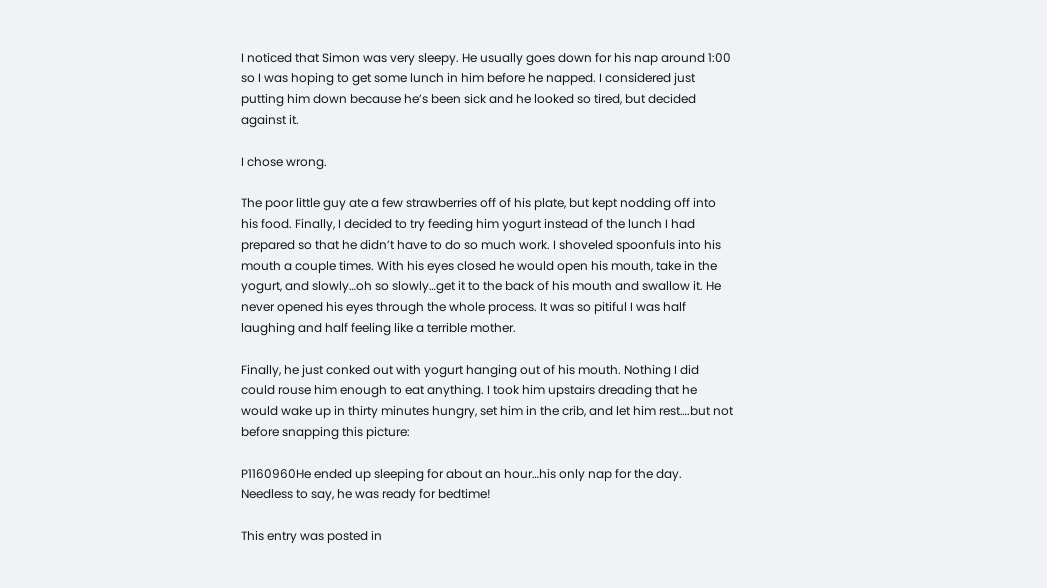I noticed that Simon was very sleepy. He usually goes down for his nap around 1:00 so I was hoping to get some lunch in him before he napped. I considered just putting him down because he’s been sick and he looked so tired, but decided against it.

I chose wrong.

The poor little guy ate a few strawberries off of his plate, but kept nodding off into his food. Finally, I decided to try feeding him yogurt instead of the lunch I had prepared so that he didn’t have to do so much work. I shoveled spoonfuls into his mouth a couple times. With his eyes closed he would open his mouth, take in the yogurt, and slowly…oh so slowly…get it to the back of his mouth and swallow it. He never opened his eyes through the whole process. It was so pitiful I was half laughing and half feeling like a terrible mother.

Finally, he just conked out with yogurt hanging out of his mouth. Nothing I did could rouse him enough to eat anything. I took him upstairs dreading that he would wake up in thirty minutes hungry, set him in the crib, and let him rest….but not before snapping this picture:

P1160960He ended up sleeping for about an hour…his only nap for the day. Needless to say, he was ready for bedtime!

This entry was posted in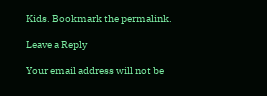Kids. Bookmark the permalink.

Leave a Reply

Your email address will not be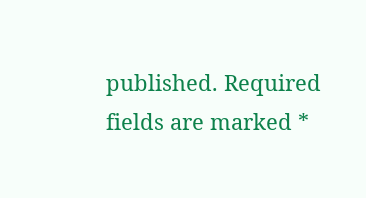published. Required fields are marked *